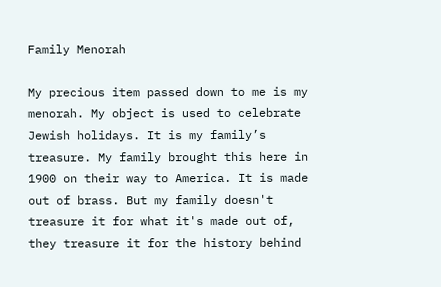Family Menorah

My precious item passed down to me is my menorah. My object is used to celebrate Jewish holidays. It is my family’s treasure. My family brought this here in 1900 on their way to America. It is made out of brass. But my family doesn't treasure it for what it's made out of, they treasure it for the history behind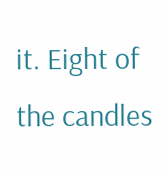it. Eight of the candles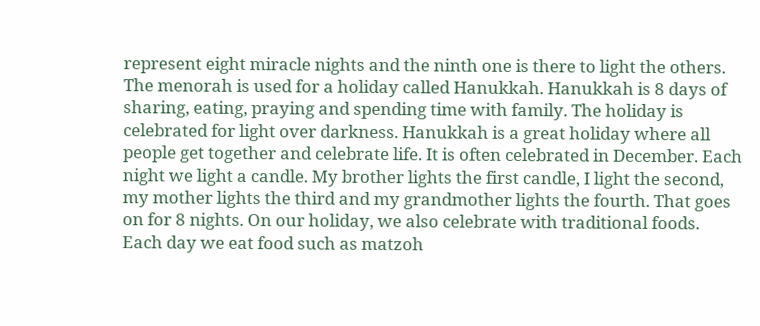represent eight miracle nights and the ninth one is there to light the others. The menorah is used for a holiday called Hanukkah. Hanukkah is 8 days of sharing, eating, praying and spending time with family. The holiday is celebrated for light over darkness. Hanukkah is a great holiday where all people get together and celebrate life. It is often celebrated in December. Each night we light a candle. My brother lights the first candle, I light the second, my mother lights the third and my grandmother lights the fourth. That goes on for 8 nights. On our holiday, we also celebrate with traditional foods. Each day we eat food such as matzoh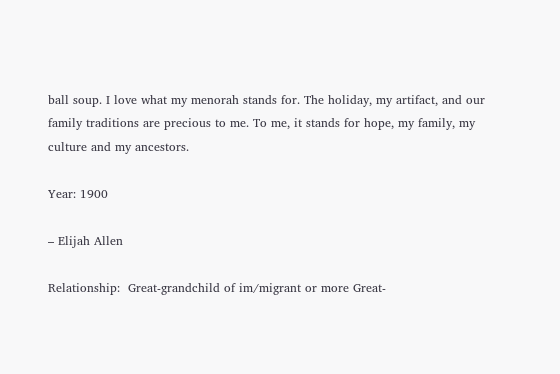ball soup. I love what my menorah stands for. The holiday, my artifact, and our family traditions are precious to me. To me, it stands for hope, my family, my culture and my ancestors.

Year: 1900

– Elijah Allen

Relationship:  Great-grandchild of im/migrant or more Great-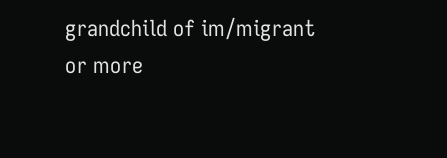grandchild of im/migrant or more